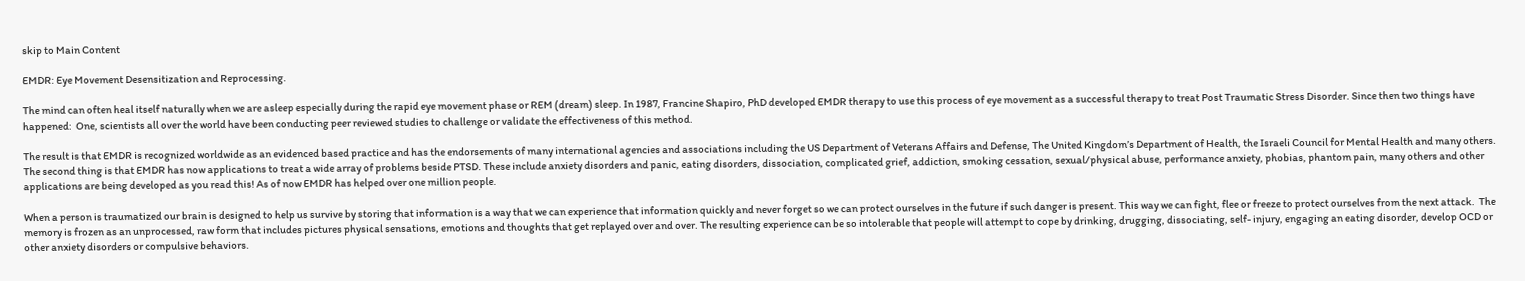skip to Main Content

EMDR: Eye Movement Desensitization and Reprocessing.

The mind can often heal itself naturally when we are asleep especially during the rapid eye movement phase or REM (dream) sleep. In 1987, Francine Shapiro, PhD developed EMDR therapy to use this process of eye movement as a successful therapy to treat Post Traumatic Stress Disorder. Since then two things have happened:  One, scientists all over the world have been conducting peer reviewed studies to challenge or validate the effectiveness of this method.

The result is that EMDR is recognized worldwide as an evidenced based practice and has the endorsements of many international agencies and associations including the US Department of Veterans Affairs and Defense, The United Kingdom’s Department of Health, the Israeli Council for Mental Health and many others. The second thing is that EMDR has now applications to treat a wide array of problems beside PTSD. These include anxiety disorders and panic, eating disorders, dissociation, complicated grief, addiction, smoking cessation, sexual/physical abuse, performance anxiety, phobias, phantom pain, many others and other applications are being developed as you read this! As of now EMDR has helped over one million people.

When a person is traumatized our brain is designed to help us survive by storing that information is a way that we can experience that information quickly and never forget so we can protect ourselves in the future if such danger is present. This way we can fight, flee or freeze to protect ourselves from the next attack.  The memory is frozen as an unprocessed, raw form that includes pictures physical sensations, emotions and thoughts that get replayed over and over. The resulting experience can be so intolerable that people will attempt to cope by drinking, drugging, dissociating, self- injury, engaging an eating disorder, develop OCD or other anxiety disorders or compulsive behaviors.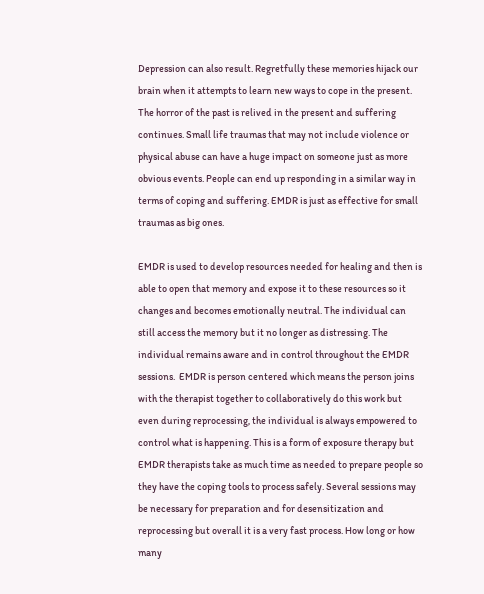Depression can also result. Regretfully these memories hijack our brain when it attempts to learn new ways to cope in the present. The horror of the past is relived in the present and suffering continues. Small life traumas that may not include violence or physical abuse can have a huge impact on someone just as more obvious events. People can end up responding in a similar way in terms of coping and suffering. EMDR is just as effective for small traumas as big ones.

EMDR is used to develop resources needed for healing and then is able to open that memory and expose it to these resources so it changes and becomes emotionally neutral. The individual can still access the memory but it no longer as distressing. The individual remains aware and in control throughout the EMDR sessions.  EMDR is person centered which means the person joins with the therapist together to collaboratively do this work but even during reprocessing, the individual is always empowered to control what is happening. This is a form of exposure therapy but EMDR therapists take as much time as needed to prepare people so they have the coping tools to process safely. Several sessions may be necessary for preparation and for desensitization and reprocessing but overall it is a very fast process. How long or how many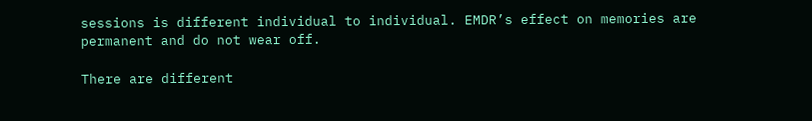sessions is different individual to individual. EMDR’s effect on memories are permanent and do not wear off.

There are different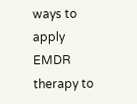ways to apply EMDR therapy to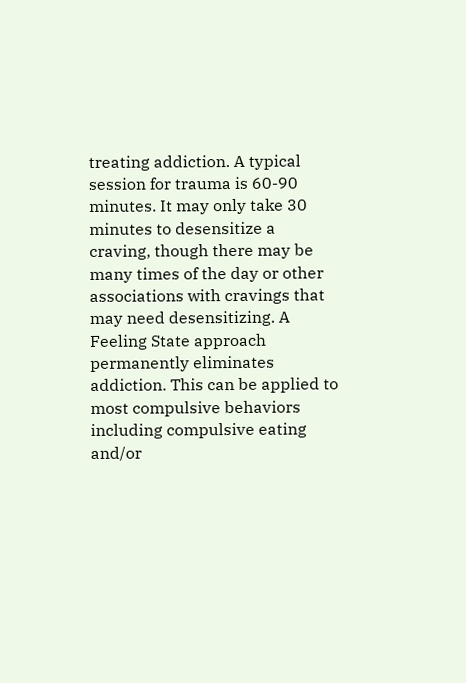treating addiction. A typical session for trauma is 60-90 minutes. It may only take 30 minutes to desensitize a craving, though there may be many times of the day or other associations with cravings that may need desensitizing. A Feeling State approach permanently eliminates addiction. This can be applied to most compulsive behaviors including compulsive eating and/or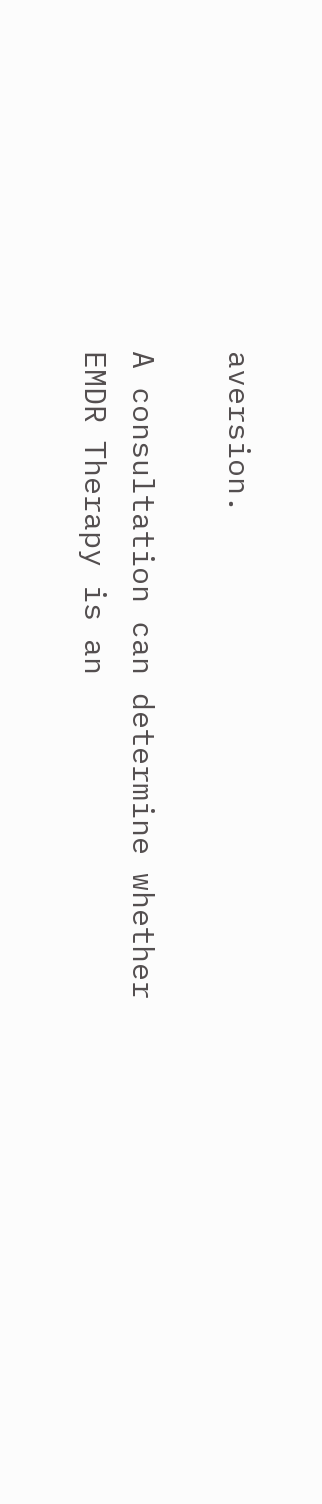aversion.

A consultation can determine whether EMDR Therapy is an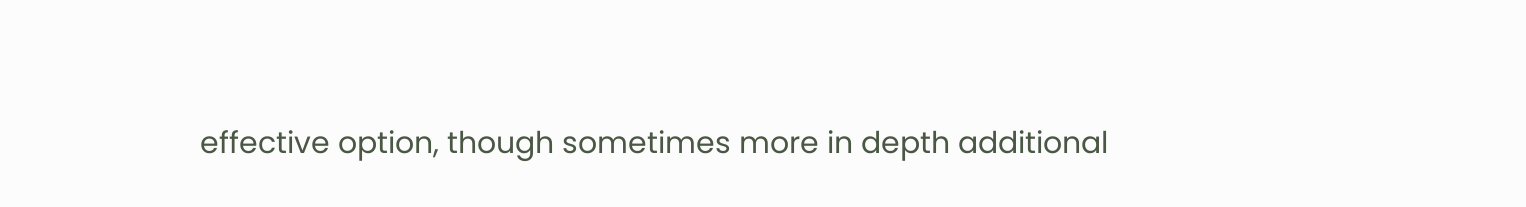effective option, though sometimes more in depth additional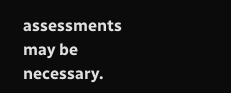assessments may be necessary.